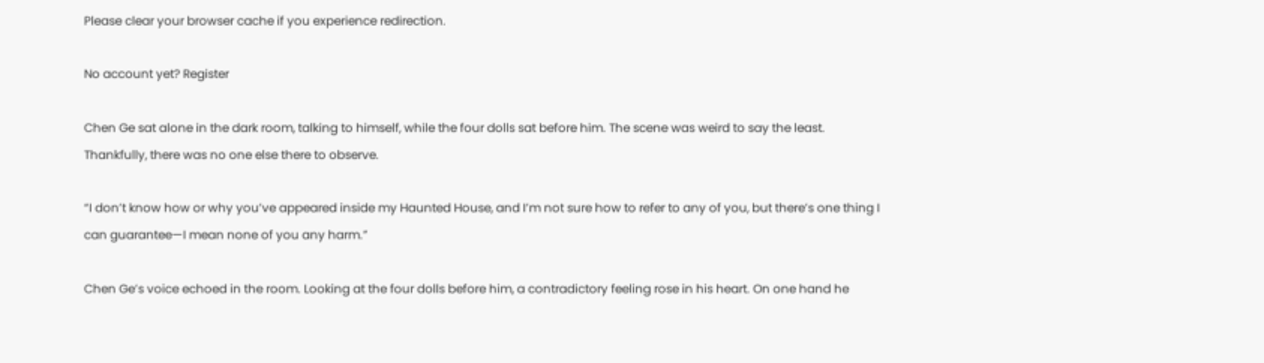Please clear your browser cache if you experience redirection.

No account yet? Register

Chen Ge sat alone in the dark room, talking to himself, while the four dolls sat before him. The scene was weird to say the least. Thankfully, there was no one else there to observe.

“I don’t know how or why you’ve appeared inside my Haunted House, and I’m not sure how to refer to any of you, but there’s one thing I can guarantee—I mean none of you any harm.”

Chen Ge’s voice echoed in the room. Looking at the four dolls before him, a contradictory feeling rose in his heart. On one hand he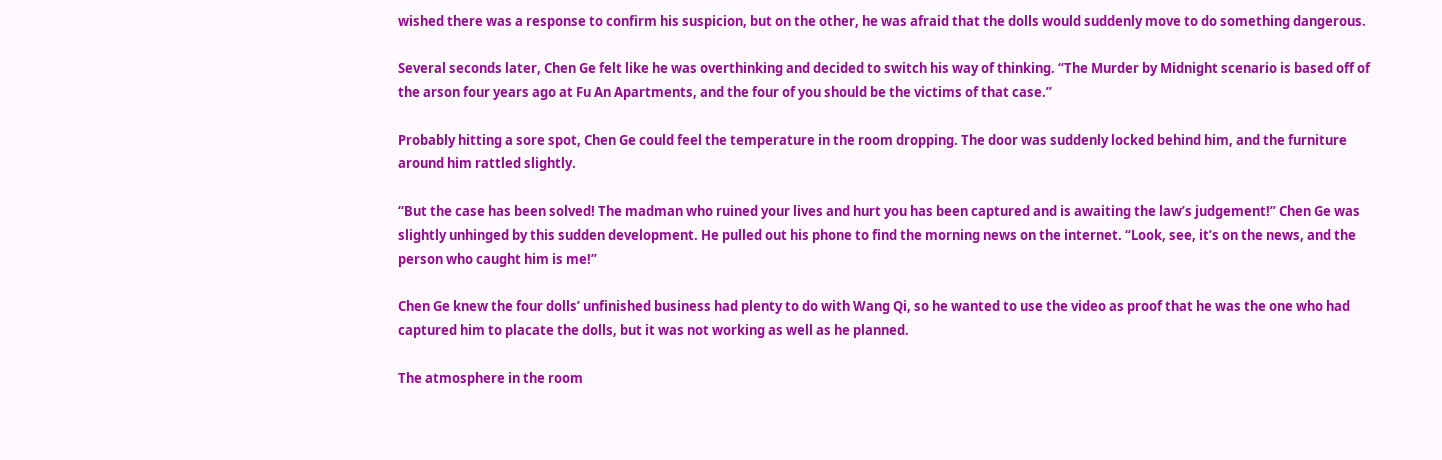wished there was a response to confirm his suspicion, but on the other, he was afraid that the dolls would suddenly move to do something dangerous.

Several seconds later, Chen Ge felt like he was overthinking and decided to switch his way of thinking. “The Murder by Midnight scenario is based off of the arson four years ago at Fu An Apartments, and the four of you should be the victims of that case.”

Probably hitting a sore spot, Chen Ge could feel the temperature in the room dropping. The door was suddenly locked behind him, and the furniture around him rattled slightly.

“But the case has been solved! The madman who ruined your lives and hurt you has been captured and is awaiting the law’s judgement!” Chen Ge was slightly unhinged by this sudden development. He pulled out his phone to find the morning news on the internet. “Look, see, it’s on the news, and the person who caught him is me!”

Chen Ge knew the four dolls’ unfinished business had plenty to do with Wang Qi, so he wanted to use the video as proof that he was the one who had captured him to placate the dolls, but it was not working as well as he planned.

The atmosphere in the room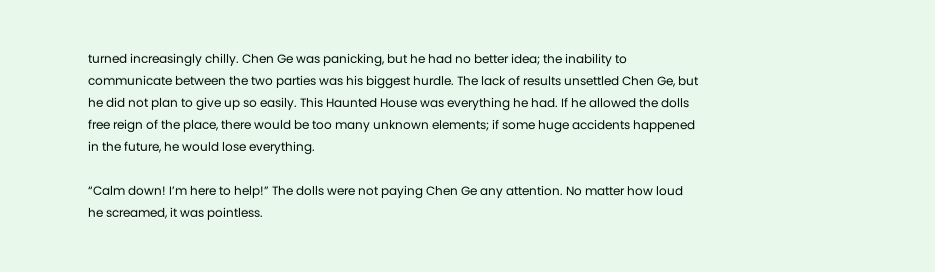turned increasingly chilly. Chen Ge was panicking, but he had no better idea; the inability to communicate between the two parties was his biggest hurdle. The lack of results unsettled Chen Ge, but he did not plan to give up so easily. This Haunted House was everything he had. If he allowed the dolls free reign of the place, there would be too many unknown elements; if some huge accidents happened in the future, he would lose everything.

“Calm down! I’m here to help!” The dolls were not paying Chen Ge any attention. No matter how loud he screamed, it was pointless.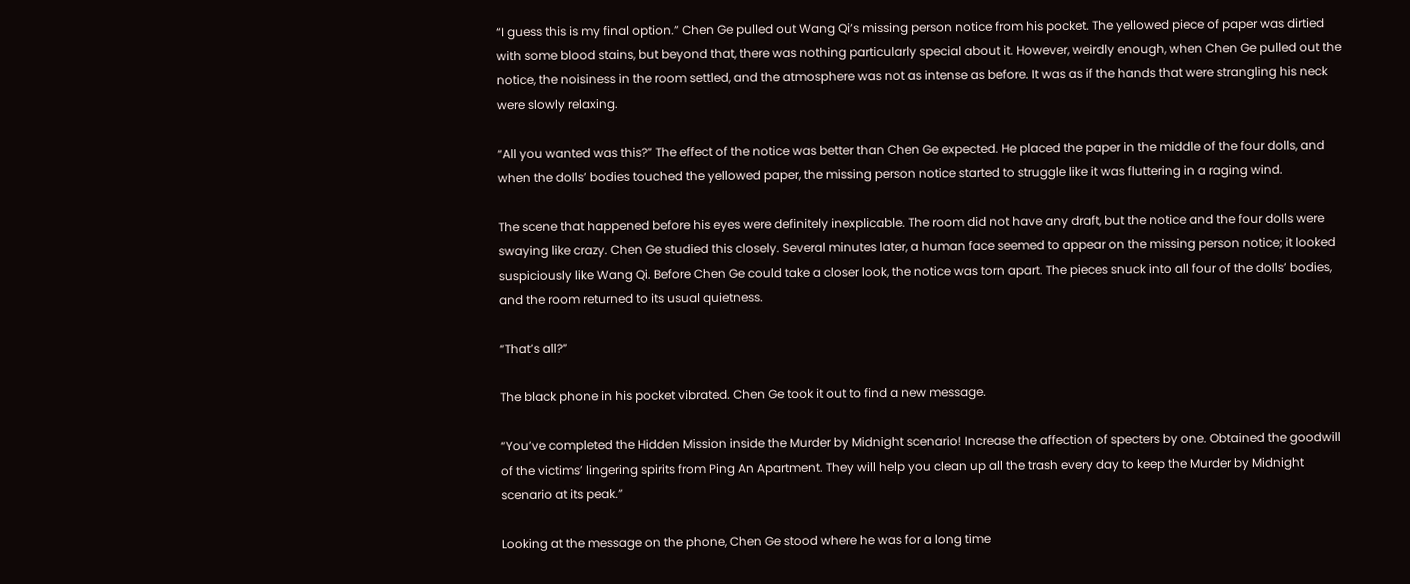“I guess this is my final option.” Chen Ge pulled out Wang Qi’s missing person notice from his pocket. The yellowed piece of paper was dirtied with some blood stains, but beyond that, there was nothing particularly special about it. However, weirdly enough, when Chen Ge pulled out the notice, the noisiness in the room settled, and the atmosphere was not as intense as before. It was as if the hands that were strangling his neck were slowly relaxing.

“All you wanted was this?” The effect of the notice was better than Chen Ge expected. He placed the paper in the middle of the four dolls, and when the dolls’ bodies touched the yellowed paper, the missing person notice started to struggle like it was fluttering in a raging wind.

The scene that happened before his eyes were definitely inexplicable. The room did not have any draft, but the notice and the four dolls were swaying like crazy. Chen Ge studied this closely. Several minutes later, a human face seemed to appear on the missing person notice; it looked suspiciously like Wang Qi. Before Chen Ge could take a closer look, the notice was torn apart. The pieces snuck into all four of the dolls’ bodies, and the room returned to its usual quietness.

“That’s all?”

The black phone in his pocket vibrated. Chen Ge took it out to find a new message.

“You’ve completed the Hidden Mission inside the Murder by Midnight scenario! Increase the affection of specters by one. Obtained the goodwill of the victims’ lingering spirits from Ping An Apartment. They will help you clean up all the trash every day to keep the Murder by Midnight scenario at its peak.”

Looking at the message on the phone, Chen Ge stood where he was for a long time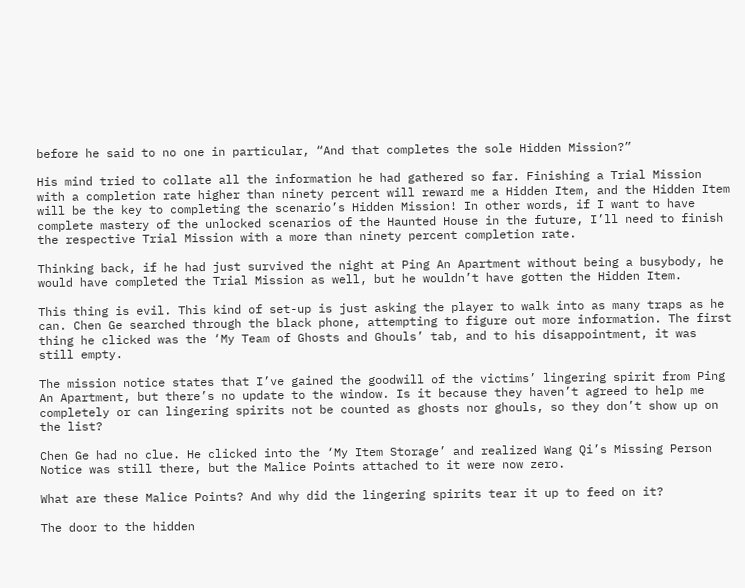before he said to no one in particular, “And that completes the sole Hidden Mission?”

His mind tried to collate all the information he had gathered so far. Finishing a Trial Mission with a completion rate higher than ninety percent will reward me a Hidden Item, and the Hidden Item will be the key to completing the scenario’s Hidden Mission! In other words, if I want to have complete mastery of the unlocked scenarios of the Haunted House in the future, I’ll need to finish the respective Trial Mission with a more than ninety percent completion rate.

Thinking back, if he had just survived the night at Ping An Apartment without being a busybody, he would have completed the Trial Mission as well, but he wouldn’t have gotten the Hidden Item.

This thing is evil. This kind of set-up is just asking the player to walk into as many traps as he can. Chen Ge searched through the black phone, attempting to figure out more information. The first thing he clicked was the ‘My Team of Ghosts and Ghouls’ tab, and to his disappointment, it was still empty.

The mission notice states that I’ve gained the goodwill of the victims’ lingering spirit from Ping An Apartment, but there’s no update to the window. Is it because they haven’t agreed to help me completely or can lingering spirits not be counted as ghosts nor ghouls, so they don’t show up on the list?

Chen Ge had no clue. He clicked into the ‘My Item Storage’ and realized Wang Qi’s Missing Person Notice was still there, but the Malice Points attached to it were now zero.

What are these Malice Points? And why did the lingering spirits tear it up to feed on it?

The door to the hidden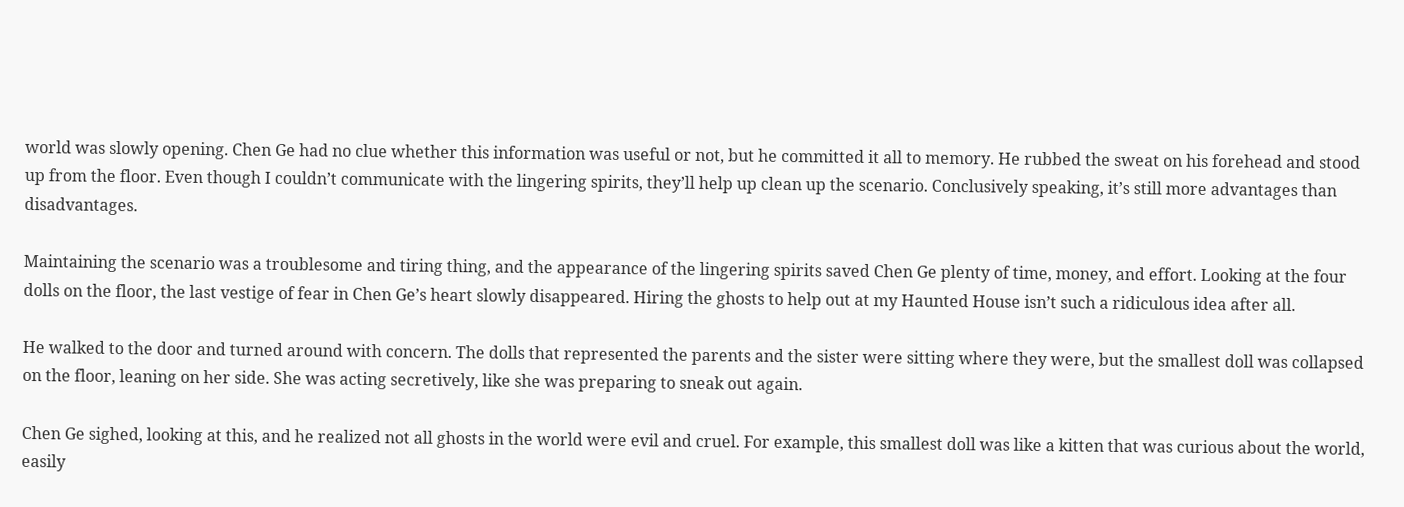world was slowly opening. Chen Ge had no clue whether this information was useful or not, but he committed it all to memory. He rubbed the sweat on his forehead and stood up from the floor. Even though I couldn’t communicate with the lingering spirits, they’ll help up clean up the scenario. Conclusively speaking, it’s still more advantages than disadvantages.

Maintaining the scenario was a troublesome and tiring thing, and the appearance of the lingering spirits saved Chen Ge plenty of time, money, and effort. Looking at the four dolls on the floor, the last vestige of fear in Chen Ge’s heart slowly disappeared. Hiring the ghosts to help out at my Haunted House isn’t such a ridiculous idea after all.

He walked to the door and turned around with concern. The dolls that represented the parents and the sister were sitting where they were, but the smallest doll was collapsed on the floor, leaning on her side. She was acting secretively, like she was preparing to sneak out again.

Chen Ge sighed, looking at this, and he realized not all ghosts in the world were evil and cruel. For example, this smallest doll was like a kitten that was curious about the world, easily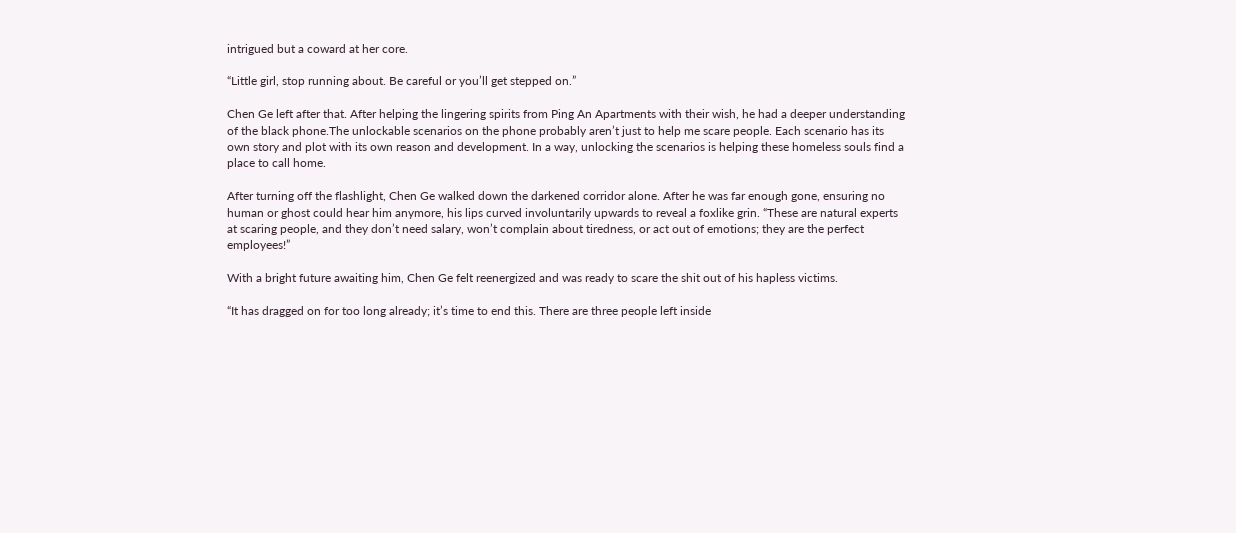intrigued but a coward at her core.

“Little girl, stop running about. Be careful or you’ll get stepped on.”

Chen Ge left after that. After helping the lingering spirits from Ping An Apartments with their wish, he had a deeper understanding of the black phone.The unlockable scenarios on the phone probably aren’t just to help me scare people. Each scenario has its own story and plot with its own reason and development. In a way, unlocking the scenarios is helping these homeless souls find a place to call home.

After turning off the flashlight, Chen Ge walked down the darkened corridor alone. After he was far enough gone, ensuring no human or ghost could hear him anymore, his lips curved involuntarily upwards to reveal a foxlike grin. “These are natural experts at scaring people, and they don’t need salary, won’t complain about tiredness, or act out of emotions; they are the perfect employees!”

With a bright future awaiting him, Chen Ge felt reenergized and was ready to scare the shit out of his hapless victims.

“It has dragged on for too long already; it’s time to end this. There are three people left inside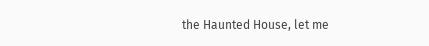the Haunted House, let me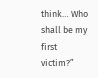think… Who shall be my first victim?”